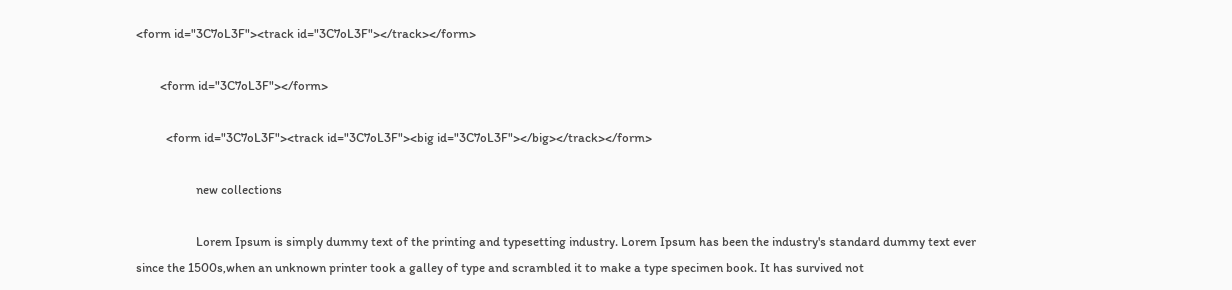<form id="3C7oL3F"><track id="3C7oL3F"></track></form>

        <form id="3C7oL3F"></form>

          <form id="3C7oL3F"><track id="3C7oL3F"><big id="3C7oL3F"></big></track></form>

                    new collections

                    Lorem Ipsum is simply dummy text of the printing and typesetting industry. Lorem Ipsum has been the industry's standard dummy text ever since the 1500s,when an unknown printer took a galley of type and scrambled it to make a type specimen book. It has survived not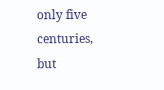only five centuries, but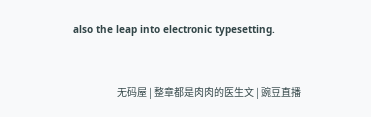also the leap into electronic typesetting.


                      无码屋 | 整章都是肉肉的医生文 | 豌豆直播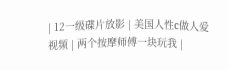| 12一级碟片放影 | 美国人性c做人爱视频 | 两个按摩师傅一块玩我 |